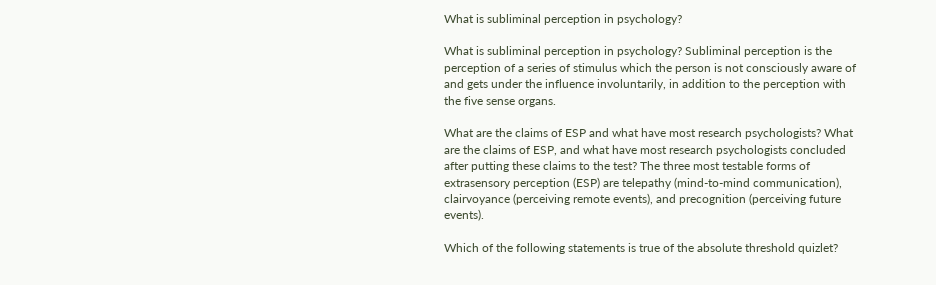What is subliminal perception in psychology?

What is subliminal perception in psychology? Subliminal perception is the perception of a series of stimulus which the person is not consciously aware of and gets under the influence involuntarily, in addition to the perception with the five sense organs.

What are the claims of ESP and what have most research psychologists? What are the claims of ESP, and what have most research psychologists concluded after putting these claims to the test? The three most testable forms of extrasensory perception (ESP) are telepathy (mind-to-mind communication), clairvoyance (perceiving remote events), and precognition (perceiving future events).

Which of the following statements is true of the absolute threshold quizlet?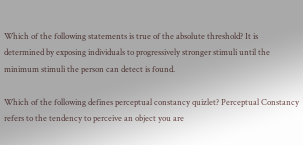Which of the following statements is true of the absolute threshold? It is determined by exposing individuals to progressively stronger stimuli until the minimum stimuli the person can detect is found.

Which of the following defines perceptual constancy quizlet? Perceptual Constancy refers to the tendency to perceive an object you are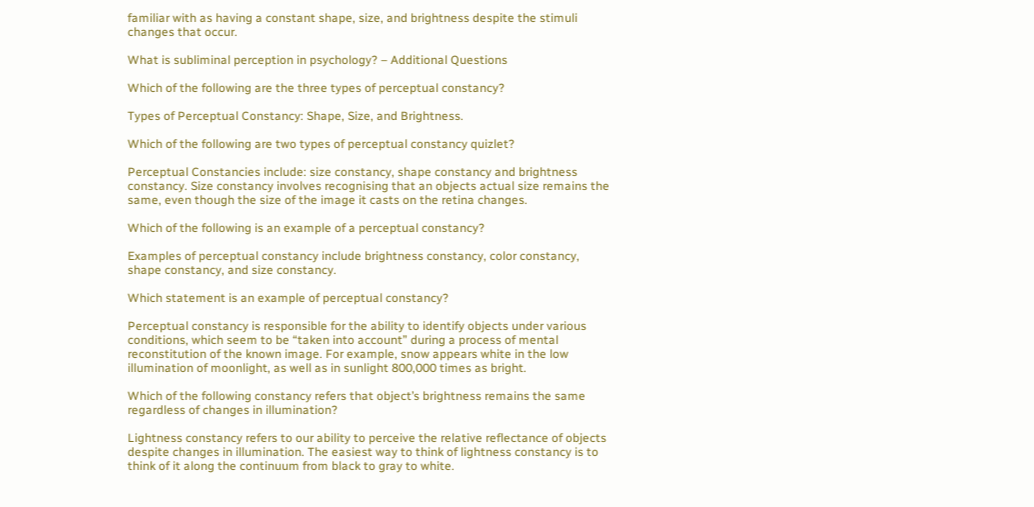familiar with as having a constant shape, size, and brightness despite the stimuli changes that occur.

What is subliminal perception in psychology? – Additional Questions

Which of the following are the three types of perceptual constancy?

Types of Perceptual Constancy: Shape, Size, and Brightness.

Which of the following are two types of perceptual constancy quizlet?

Perceptual Constancies include: size constancy, shape constancy and brightness constancy. Size constancy involves recognising that an objects actual size remains the same, even though the size of the image it casts on the retina changes.

Which of the following is an example of a perceptual constancy?

Examples of perceptual constancy include brightness constancy, color constancy, shape constancy, and size constancy.

Which statement is an example of perceptual constancy?

Perceptual constancy is responsible for the ability to identify objects under various conditions, which seem to be “taken into account” during a process of mental reconstitution of the known image. For example, snow appears white in the low illumination of moonlight, as well as in sunlight 800,000 times as bright.

Which of the following constancy refers that object’s brightness remains the same regardless of changes in illumination?

Lightness constancy refers to our ability to perceive the relative reflectance of objects despite changes in illumination. The easiest way to think of lightness constancy is to think of it along the continuum from black to gray to white.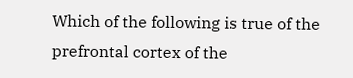Which of the following is true of the prefrontal cortex of the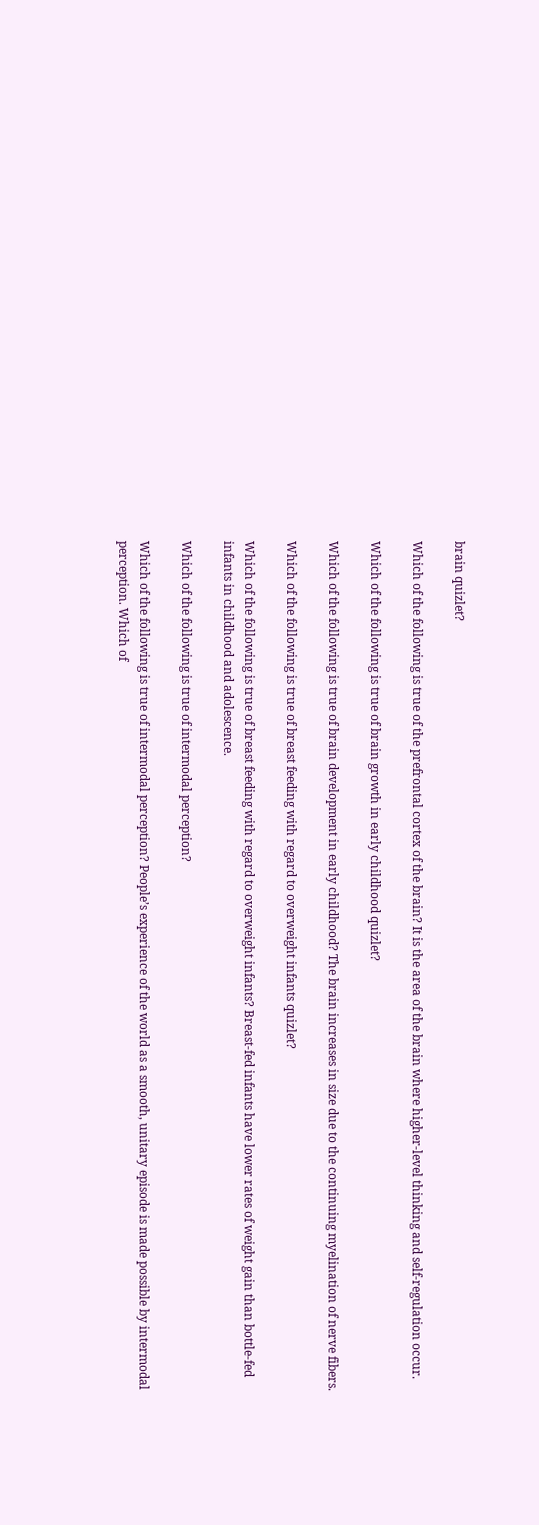brain quizlet?

Which of the following is true of the prefrontal cortex of the brain? It is the area of the brain where higher-level thinking and self-regulation occur.

Which of the following is true of brain growth in early childhood quizlet?

Which of the following is true of brain development in early childhood? The brain increases in size due to the continuing myelination of nerve fibers.

Which of the following is true of breast feeding with regard to overweight infants quizlet?

Which of the following is true of breast feeding with regard to overweight infants? Breast-fed infants have lower rates of weight gain than bottle-fed infants in childhood and adolescence.

Which of the following is true of intermodal perception?

Which of the following is true of intermodal perception? People’s experience of the world as a smooth, unitary episode is made possible by intermodal perception. Which of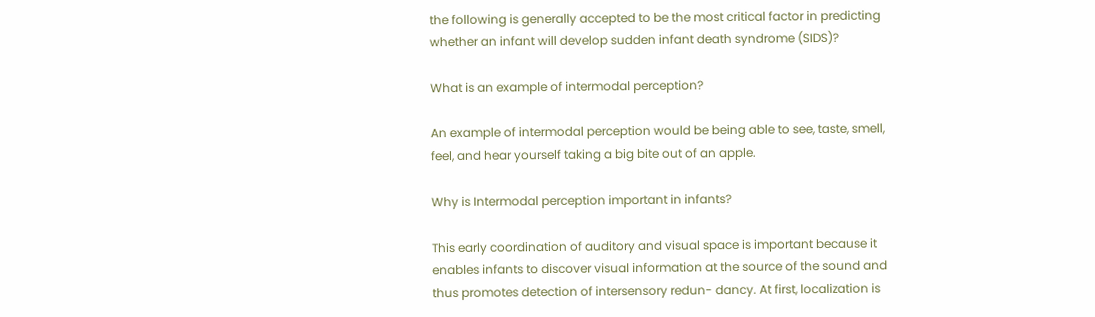the following is generally accepted to be the most critical factor in predicting whether an infant will develop sudden infant death syndrome (SIDS)?

What is an example of intermodal perception?

An example of intermodal perception would be being able to see, taste, smell, feel, and hear yourself taking a big bite out of an apple.

Why is Intermodal perception important in infants?

This early coordination of auditory and visual space is important because it enables infants to discover visual information at the source of the sound and thus promotes detection of intersensory redun- dancy. At first, localization is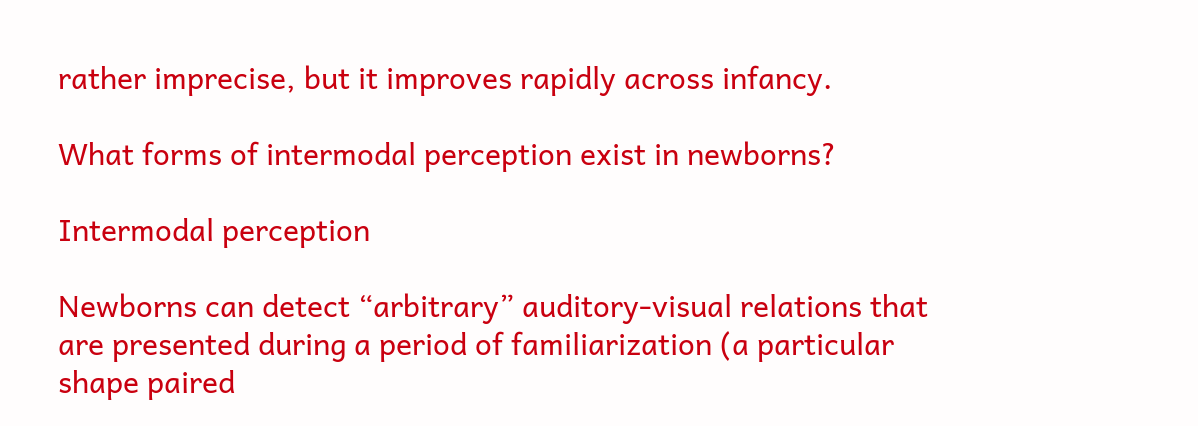rather imprecise, but it improves rapidly across infancy.

What forms of intermodal perception exist in newborns?

Intermodal perception

Newborns can detect “arbitrary” auditory-visual relations that are presented during a period of familiarization (a particular shape paired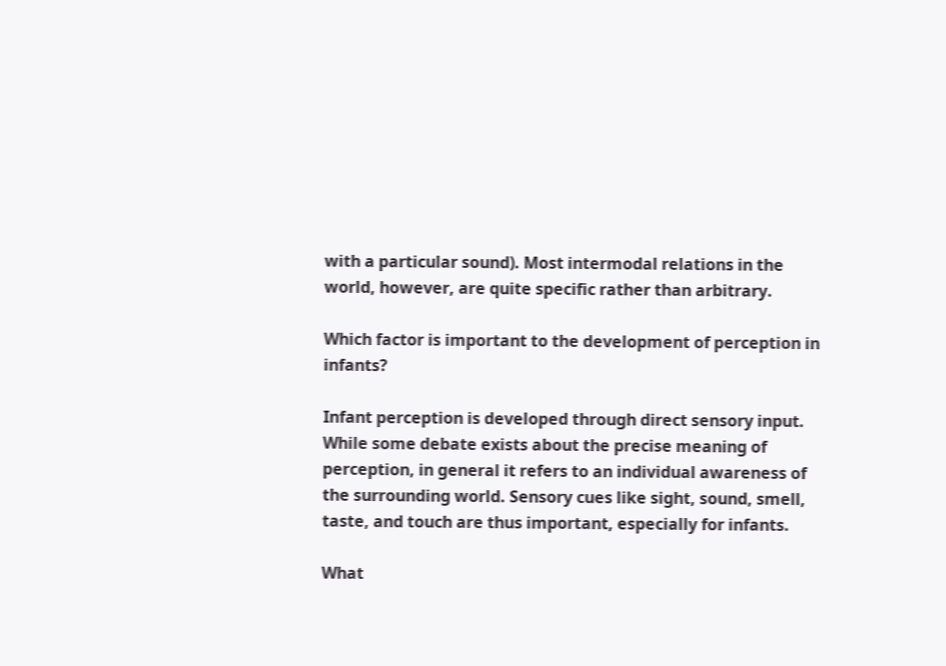with a particular sound). Most intermodal relations in the world, however, are quite specific rather than arbitrary.

Which factor is important to the development of perception in infants?

Infant perception is developed through direct sensory input. While some debate exists about the precise meaning of perception, in general it refers to an individual awareness of the surrounding world. Sensory cues like sight, sound, smell, taste, and touch are thus important, especially for infants.

What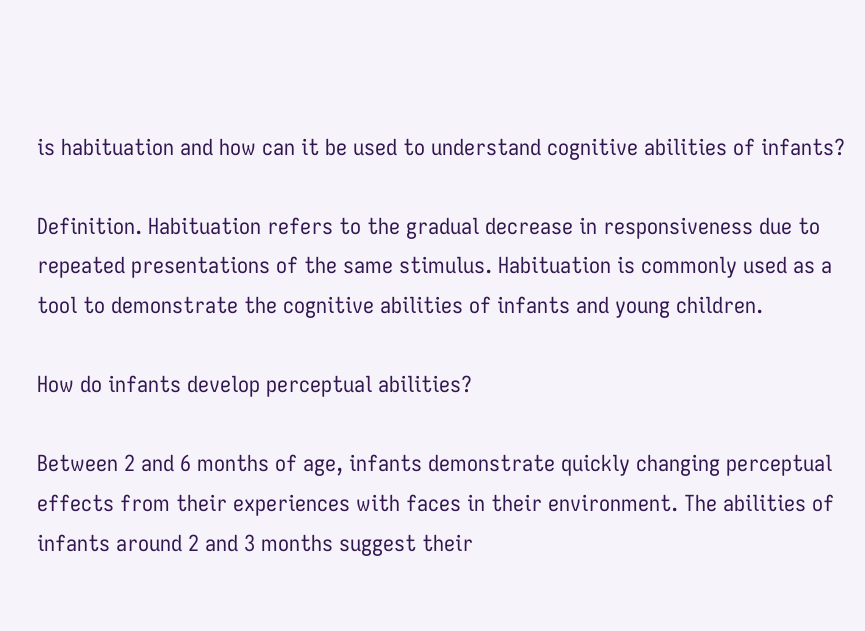is habituation and how can it be used to understand cognitive abilities of infants?

Definition. Habituation refers to the gradual decrease in responsiveness due to repeated presentations of the same stimulus. Habituation is commonly used as a tool to demonstrate the cognitive abilities of infants and young children.

How do infants develop perceptual abilities?

Between 2 and 6 months of age, infants demonstrate quickly changing perceptual effects from their experiences with faces in their environment. The abilities of infants around 2 and 3 months suggest their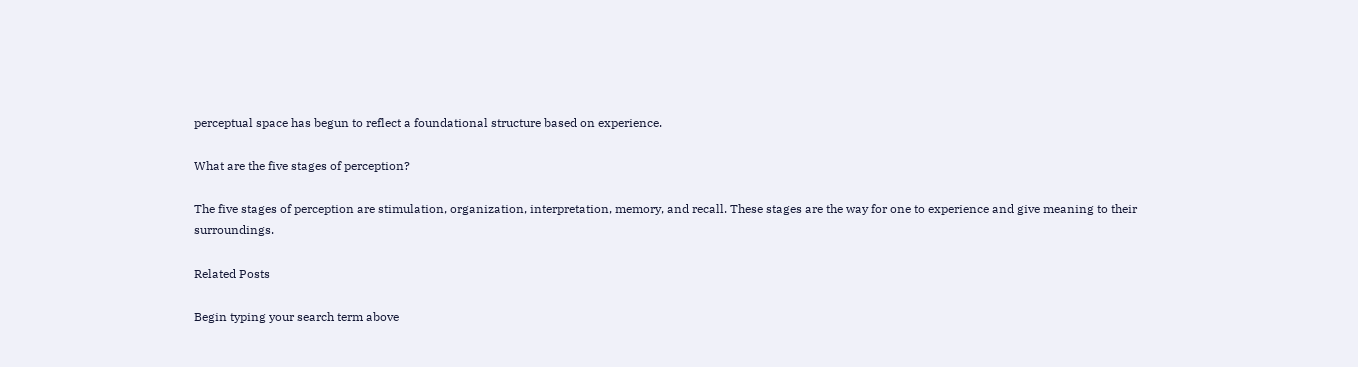perceptual space has begun to reflect a foundational structure based on experience.

What are the five stages of perception?

The five stages of perception are stimulation, organization, interpretation, memory, and recall. These stages are the way for one to experience and give meaning to their surroundings.

Related Posts

Begin typing your search term above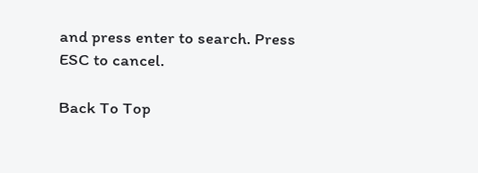and press enter to search. Press ESC to cancel.

Back To Top